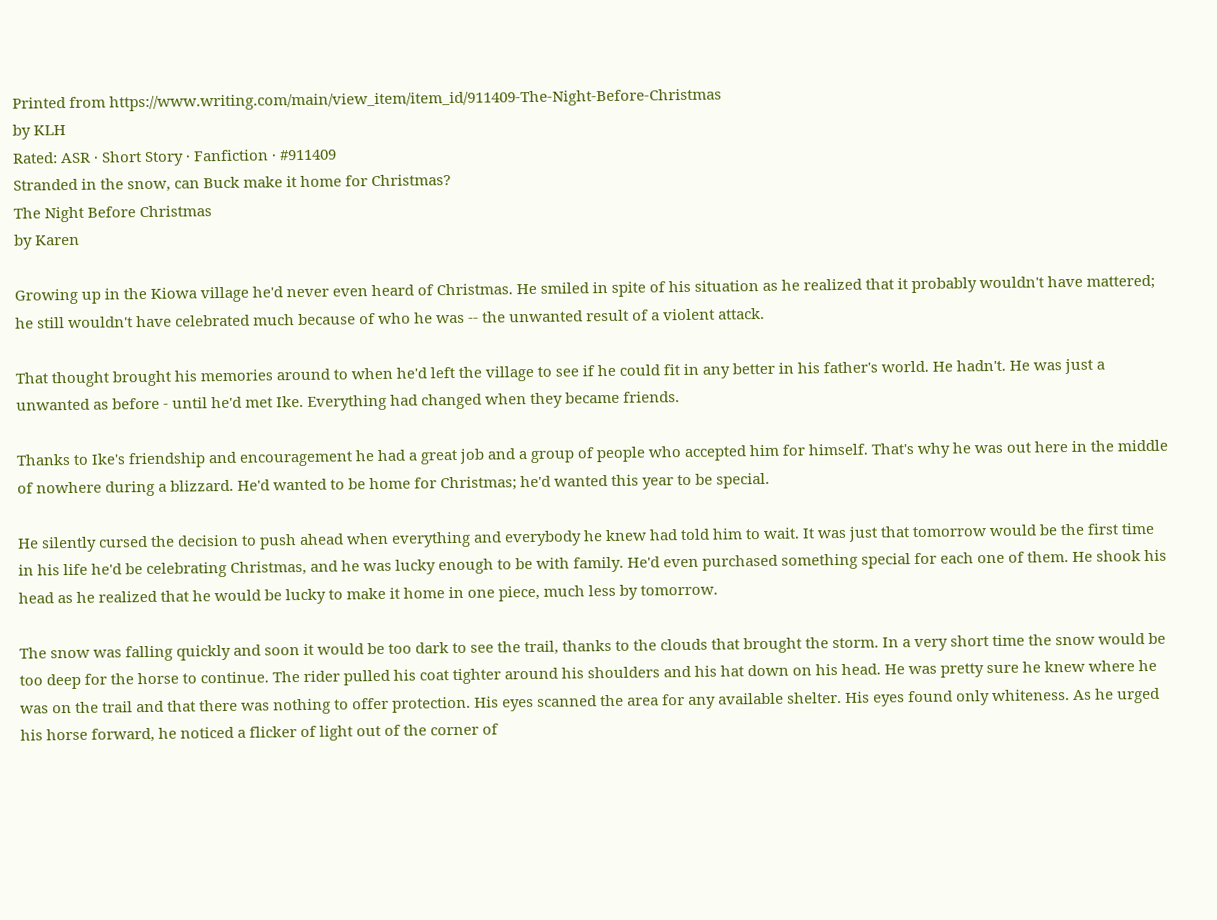Printed from https://www.writing.com/main/view_item/item_id/911409-The-Night-Before-Christmas
by KLH
Rated: ASR · Short Story · Fanfiction · #911409
Stranded in the snow, can Buck make it home for Christmas?
The Night Before Christmas
by Karen

Growing up in the Kiowa village he'd never even heard of Christmas. He smiled in spite of his situation as he realized that it probably wouldn't have mattered; he still wouldn't have celebrated much because of who he was -- the unwanted result of a violent attack.

That thought brought his memories around to when he'd left the village to see if he could fit in any better in his father's world. He hadn't. He was just a unwanted as before - until he'd met Ike. Everything had changed when they became friends.

Thanks to Ike's friendship and encouragement he had a great job and a group of people who accepted him for himself. That's why he was out here in the middle of nowhere during a blizzard. He'd wanted to be home for Christmas; he'd wanted this year to be special.

He silently cursed the decision to push ahead when everything and everybody he knew had told him to wait. It was just that tomorrow would be the first time in his life he'd be celebrating Christmas, and he was lucky enough to be with family. He'd even purchased something special for each one of them. He shook his head as he realized that he would be lucky to make it home in one piece, much less by tomorrow.

The snow was falling quickly and soon it would be too dark to see the trail, thanks to the clouds that brought the storm. In a very short time the snow would be too deep for the horse to continue. The rider pulled his coat tighter around his shoulders and his hat down on his head. He was pretty sure he knew where he was on the trail and that there was nothing to offer protection. His eyes scanned the area for any available shelter. His eyes found only whiteness. As he urged his horse forward, he noticed a flicker of light out of the corner of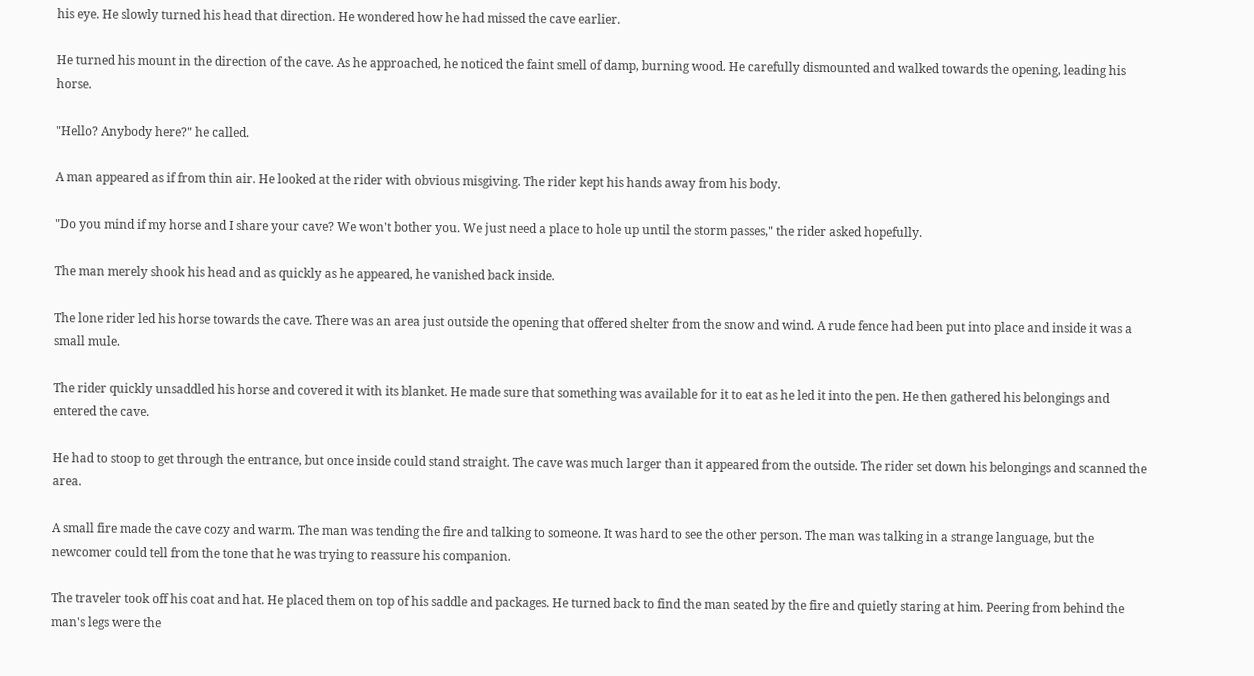his eye. He slowly turned his head that direction. He wondered how he had missed the cave earlier.

He turned his mount in the direction of the cave. As he approached, he noticed the faint smell of damp, burning wood. He carefully dismounted and walked towards the opening, leading his horse.

"Hello? Anybody here?" he called.

A man appeared as if from thin air. He looked at the rider with obvious misgiving. The rider kept his hands away from his body.

"Do you mind if my horse and I share your cave? We won't bother you. We just need a place to hole up until the storm passes," the rider asked hopefully.

The man merely shook his head and as quickly as he appeared, he vanished back inside.

The lone rider led his horse towards the cave. There was an area just outside the opening that offered shelter from the snow and wind. A rude fence had been put into place and inside it was a small mule.

The rider quickly unsaddled his horse and covered it with its blanket. He made sure that something was available for it to eat as he led it into the pen. He then gathered his belongings and entered the cave.

He had to stoop to get through the entrance, but once inside could stand straight. The cave was much larger than it appeared from the outside. The rider set down his belongings and scanned the area.

A small fire made the cave cozy and warm. The man was tending the fire and talking to someone. It was hard to see the other person. The man was talking in a strange language, but the newcomer could tell from the tone that he was trying to reassure his companion.

The traveler took off his coat and hat. He placed them on top of his saddle and packages. He turned back to find the man seated by the fire and quietly staring at him. Peering from behind the man's legs were the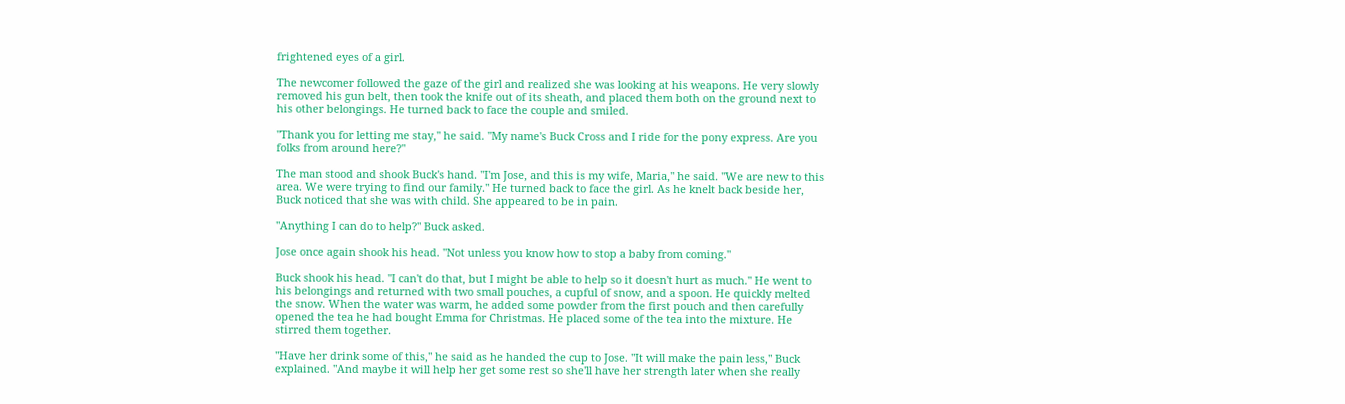frightened eyes of a girl.

The newcomer followed the gaze of the girl and realized she was looking at his weapons. He very slowly removed his gun belt, then took the knife out of its sheath, and placed them both on the ground next to his other belongings. He turned back to face the couple and smiled.

"Thank you for letting me stay," he said. "My name's Buck Cross and I ride for the pony express. Are you folks from around here?"

The man stood and shook Buck's hand. "I'm Jose, and this is my wife, Maria," he said. "We are new to this area. We were trying to find our family." He turned back to face the girl. As he knelt back beside her, Buck noticed that she was with child. She appeared to be in pain.

"Anything I can do to help?" Buck asked.

Jose once again shook his head. "Not unless you know how to stop a baby from coming."

Buck shook his head. "I can't do that, but I might be able to help so it doesn't hurt as much." He went to his belongings and returned with two small pouches, a cupful of snow, and a spoon. He quickly melted the snow. When the water was warm, he added some powder from the first pouch and then carefully opened the tea he had bought Emma for Christmas. He placed some of the tea into the mixture. He stirred them together.

"Have her drink some of this," he said as he handed the cup to Jose. "It will make the pain less," Buck explained. "And maybe it will help her get some rest so she'll have her strength later when she really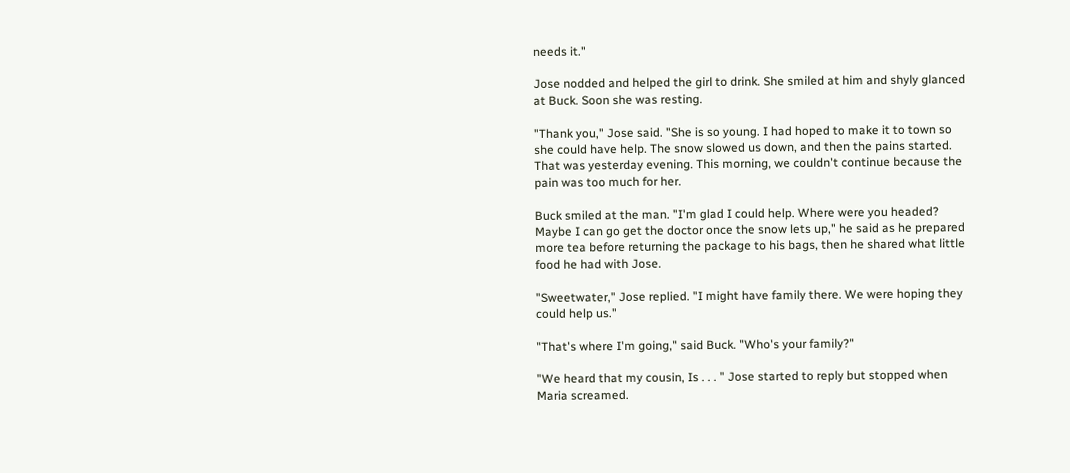needs it."

Jose nodded and helped the girl to drink. She smiled at him and shyly glanced at Buck. Soon she was resting.

"Thank you," Jose said. "She is so young. I had hoped to make it to town so she could have help. The snow slowed us down, and then the pains started. That was yesterday evening. This morning, we couldn't continue because the pain was too much for her.

Buck smiled at the man. "I'm glad I could help. Where were you headed? Maybe I can go get the doctor once the snow lets up," he said as he prepared more tea before returning the package to his bags, then he shared what little food he had with Jose.

"Sweetwater," Jose replied. "I might have family there. We were hoping they could help us."

"That's where I'm going," said Buck. "Who's your family?"

"We heard that my cousin, Is . . . " Jose started to reply but stopped when Maria screamed.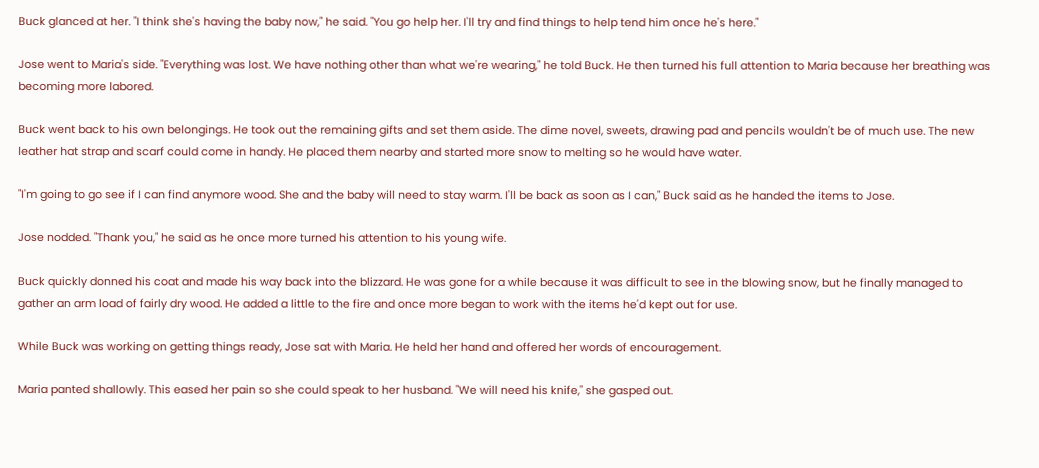Buck glanced at her. "I think she's having the baby now," he said. "You go help her. I'll try and find things to help tend him once he's here."

Jose went to Maria's side. "Everything was lost. We have nothing other than what we're wearing," he told Buck. He then turned his full attention to Maria because her breathing was becoming more labored.

Buck went back to his own belongings. He took out the remaining gifts and set them aside. The dime novel, sweets, drawing pad and pencils wouldn't be of much use. The new leather hat strap and scarf could come in handy. He placed them nearby and started more snow to melting so he would have water.

"I'm going to go see if I can find anymore wood. She and the baby will need to stay warm. I'll be back as soon as I can," Buck said as he handed the items to Jose.

Jose nodded. "Thank you," he said as he once more turned his attention to his young wife.

Buck quickly donned his coat and made his way back into the blizzard. He was gone for a while because it was difficult to see in the blowing snow, but he finally managed to gather an arm load of fairly dry wood. He added a little to the fire and once more began to work with the items he'd kept out for use.

While Buck was working on getting things ready, Jose sat with Maria. He held her hand and offered her words of encouragement.

Maria panted shallowly. This eased her pain so she could speak to her husband. "We will need his knife," she gasped out.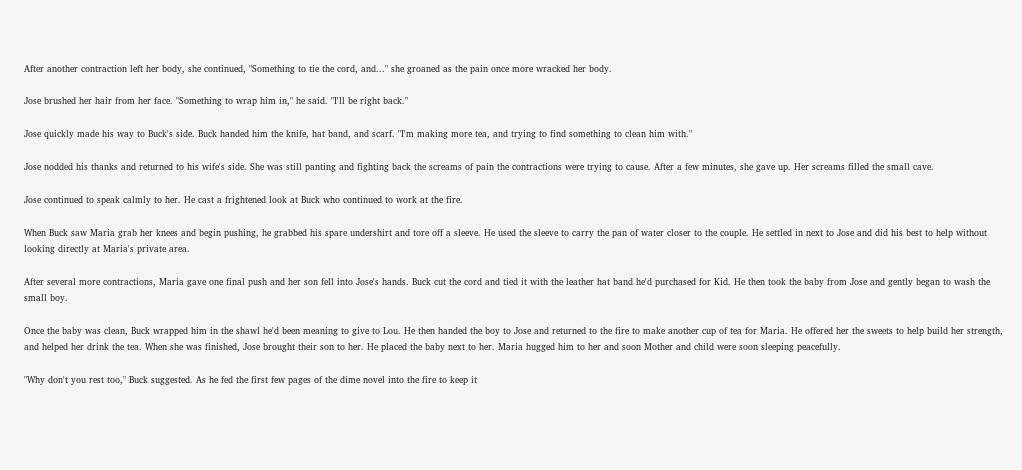After another contraction left her body, she continued, "Something to tie the cord, and..." she groaned as the pain once more wracked her body.

Jose brushed her hair from her face. "Something to wrap him in," he said. "I'll be right back."

Jose quickly made his way to Buck's side. Buck handed him the knife, hat band, and scarf. "I'm making more tea, and trying to find something to clean him with."

Jose nodded his thanks and returned to his wife's side. She was still panting and fighting back the screams of pain the contractions were trying to cause. After a few minutes, she gave up. Her screams filled the small cave.

Jose continued to speak calmly to her. He cast a frightened look at Buck who continued to work at the fire.

When Buck saw Maria grab her knees and begin pushing, he grabbed his spare undershirt and tore off a sleeve. He used the sleeve to carry the pan of water closer to the couple. He settled in next to Jose and did his best to help without looking directly at Maria's private area.

After several more contractions, Maria gave one final push and her son fell into Jose's hands. Buck cut the cord and tied it with the leather hat band he'd purchased for Kid. He then took the baby from Jose and gently began to wash the small boy.

Once the baby was clean, Buck wrapped him in the shawl he'd been meaning to give to Lou. He then handed the boy to Jose and returned to the fire to make another cup of tea for Maria. He offered her the sweets to help build her strength, and helped her drink the tea. When she was finished, Jose brought their son to her. He placed the baby next to her. Maria hugged him to her and soon Mother and child were soon sleeping peacefully.

"Why don't you rest too," Buck suggested. As he fed the first few pages of the dime novel into the fire to keep it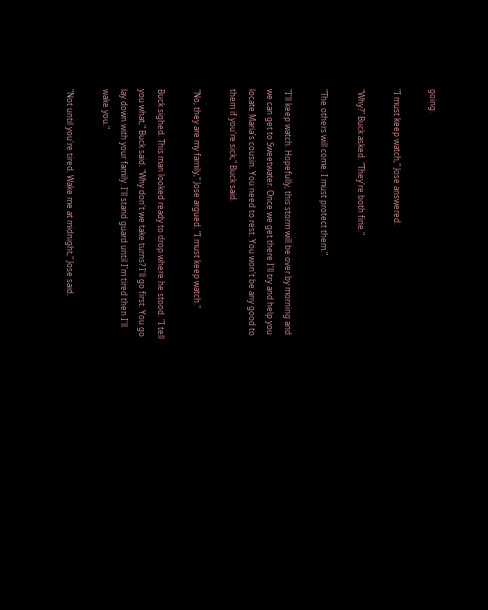going.

"I must keep watch," Jose answered.

"Why?" Buck asked. "They're both fine."

"The others will come. I must protect them."

"I'll keep watch. Hopefully, this storm will be over by morning and we can get to Sweetwater. Once we get there I'll try and help you locate Maria's cousin. You need to rest. You won't be any good to them if you're sick," Buck said.

"No, they are my family," Jose argued. "I must keep watch."

Buck sighed. This man looked ready to drop where he stood. "I tell you what," Buck said. "Why don't we take turns? I'll go first. You go lay down with your family. I'll stand guard until I'm tired then I'll wake you."

"Not until you're tired. Wake me at midnight," Jose said.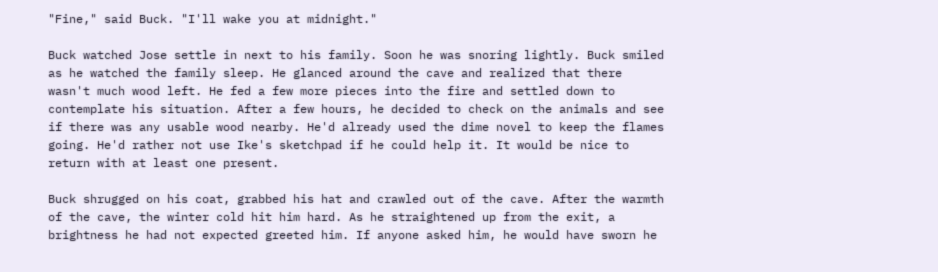"Fine," said Buck. "I'll wake you at midnight."

Buck watched Jose settle in next to his family. Soon he was snoring lightly. Buck smiled as he watched the family sleep. He glanced around the cave and realized that there wasn't much wood left. He fed a few more pieces into the fire and settled down to contemplate his situation. After a few hours, he decided to check on the animals and see if there was any usable wood nearby. He'd already used the dime novel to keep the flames going. He'd rather not use Ike's sketchpad if he could help it. It would be nice to return with at least one present.

Buck shrugged on his coat, grabbed his hat and crawled out of the cave. After the warmth of the cave, the winter cold hit him hard. As he straightened up from the exit, a brightness he had not expected greeted him. If anyone asked him, he would have sworn he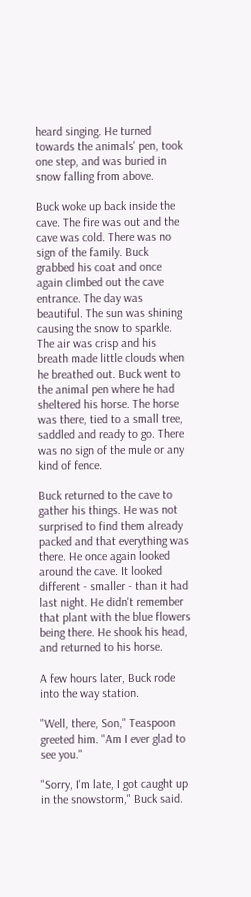heard singing. He turned towards the animals' pen, took one step, and was buried in snow falling from above.

Buck woke up back inside the cave. The fire was out and the cave was cold. There was no sign of the family. Buck grabbed his coat and once again climbed out the cave entrance. The day was beautiful. The sun was shining causing the snow to sparkle. The air was crisp and his breath made little clouds when he breathed out. Buck went to the animal pen where he had sheltered his horse. The horse was there, tied to a small tree, saddled and ready to go. There was no sign of the mule or any kind of fence.

Buck returned to the cave to gather his things. He was not surprised to find them already packed and that everything was there. He once again looked around the cave. It looked different - smaller - than it had last night. He didn't remember that plant with the blue flowers being there. He shook his head, and returned to his horse.

A few hours later, Buck rode into the way station.

"Well, there, Son," Teaspoon greeted him. "Am I ever glad to see you."

"Sorry, I'm late, I got caught up in the snowstorm," Buck said.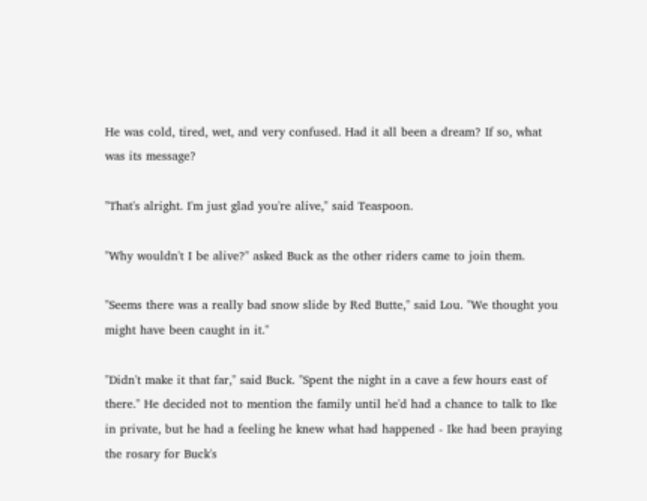He was cold, tired, wet, and very confused. Had it all been a dream? If so, what was its message?

"That's alright. I'm just glad you're alive," said Teaspoon.

"Why wouldn't I be alive?" asked Buck as the other riders came to join them.

"Seems there was a really bad snow slide by Red Butte," said Lou. "We thought you might have been caught in it."

"Didn't make it that far," said Buck. "Spent the night in a cave a few hours east of there." He decided not to mention the family until he'd had a chance to talk to Ike in private, but he had a feeling he knew what had happened - Ike had been praying the rosary for Buck's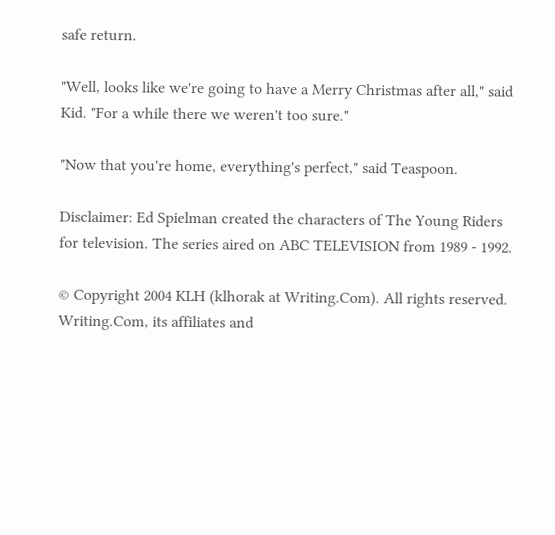safe return.

"Well, looks like we're going to have a Merry Christmas after all," said Kid. "For a while there we weren't too sure."

"Now that you're home, everything's perfect," said Teaspoon.

Disclaimer: Ed Spielman created the characters of The Young Riders for television. The series aired on ABC TELEVISION from 1989 - 1992.

© Copyright 2004 KLH (klhorak at Writing.Com). All rights reserved.
Writing.Com, its affiliates and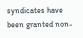syndicates have been granted non-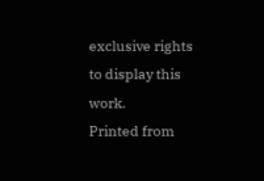exclusive rights to display this work.
Printed from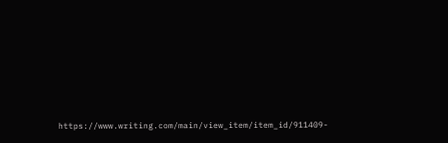https://www.writing.com/main/view_item/item_id/911409-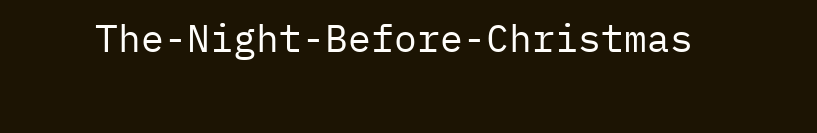The-Night-Before-Christmas